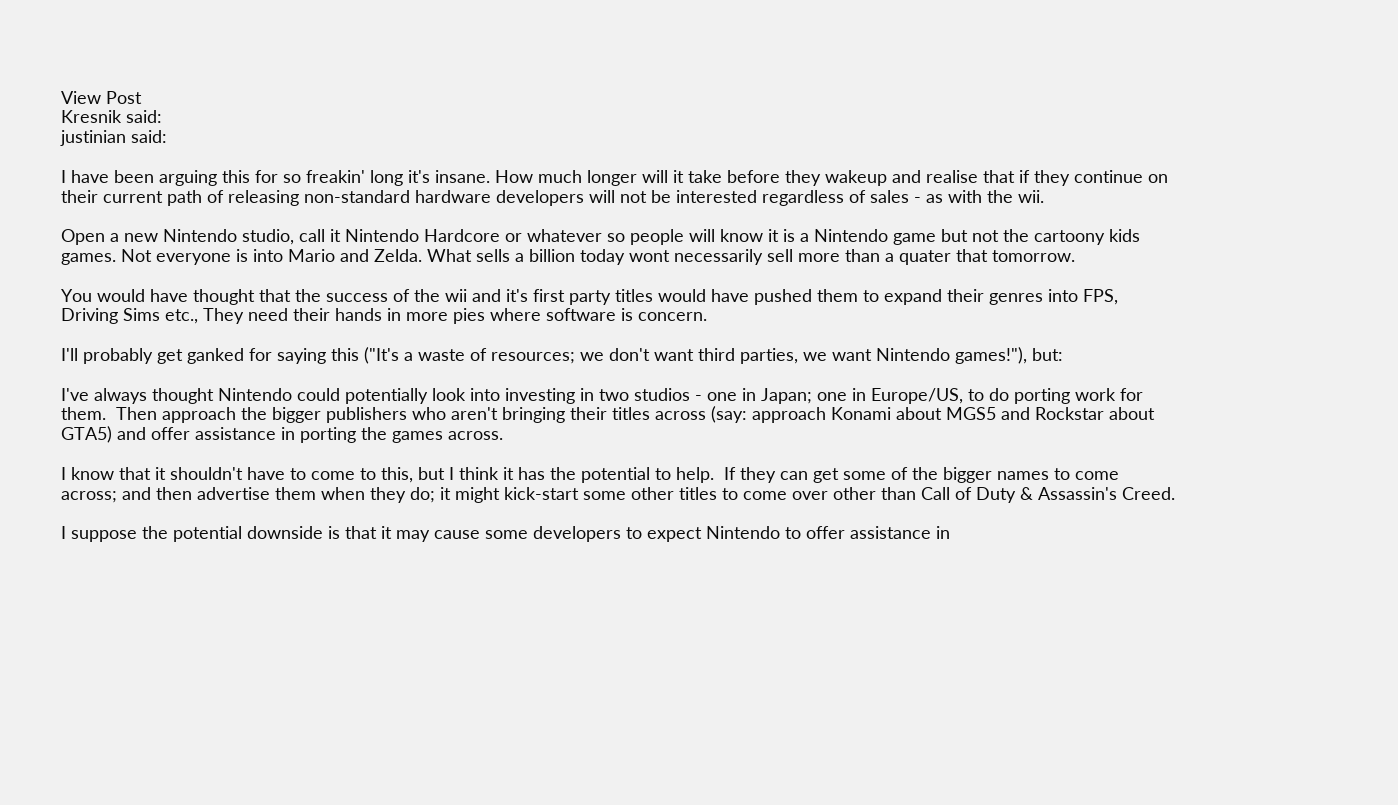View Post
Kresnik said:
justinian said:

I have been arguing this for so freakin' long it's insane. How much longer will it take before they wakeup and realise that if they continue on their current path of releasing non-standard hardware developers will not be interested regardless of sales - as with the wii.

Open a new Nintendo studio, call it Nintendo Hardcore or whatever so people will know it is a Nintendo game but not the cartoony kids games. Not everyone is into Mario and Zelda. What sells a billion today wont necessarily sell more than a quater that tomorrow.

You would have thought that the success of the wii and it's first party titles would have pushed them to expand their genres into FPS, Driving Sims etc., They need their hands in more pies where software is concern.

I'll probably get ganked for saying this ("It's a waste of resources; we don't want third parties, we want Nintendo games!"), but:

I've always thought Nintendo could potentially look into investing in two studios - one in Japan; one in Europe/US, to do porting work for them.  Then approach the bigger publishers who aren't bringing their titles across (say: approach Konami about MGS5 and Rockstar about GTA5) and offer assistance in porting the games across.

I know that it shouldn't have to come to this, but I think it has the potential to help.  If they can get some of the bigger names to come across; and then advertise them when they do; it might kick-start some other titles to come over other than Call of Duty & Assassin's Creed.

I suppose the potential downside is that it may cause some developers to expect Nintendo to offer assistance in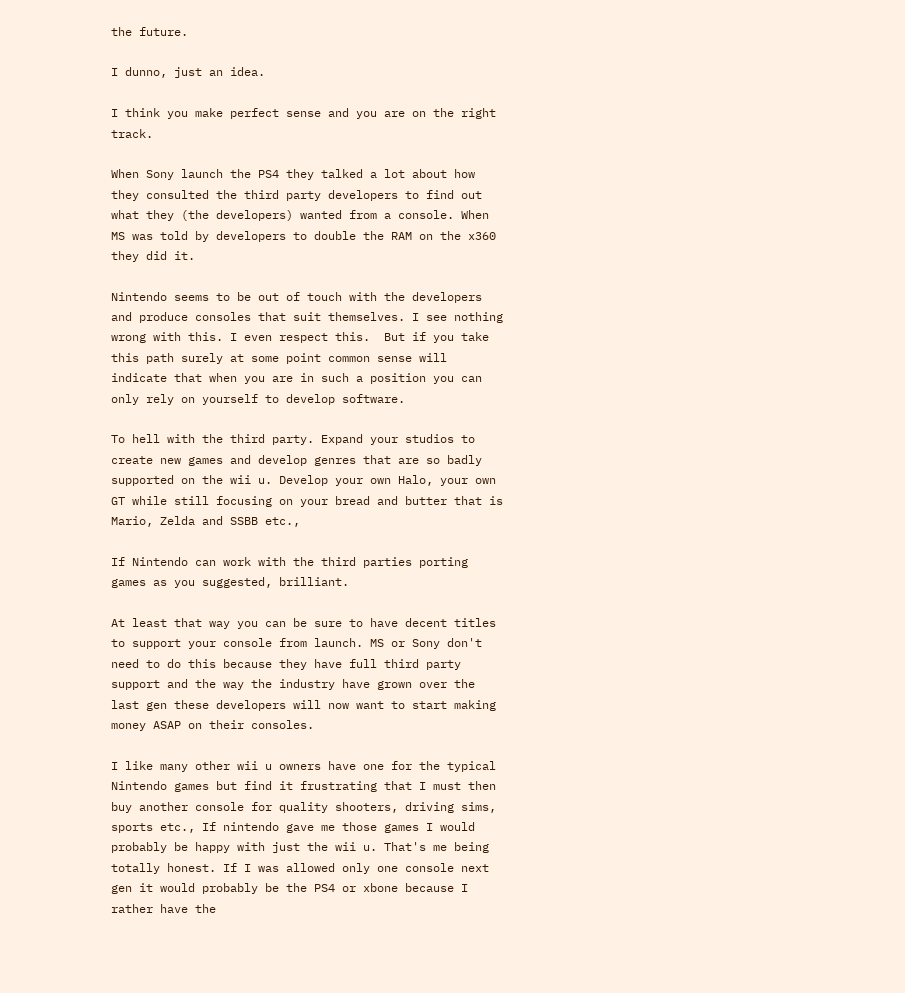the future.

I dunno, just an idea.

I think you make perfect sense and you are on the right track.

When Sony launch the PS4 they talked a lot about how they consulted the third party developers to find out what they (the developers) wanted from a console. When MS was told by developers to double the RAM on the x360 they did it.

Nintendo seems to be out of touch with the developers and produce consoles that suit themselves. I see nothing wrong with this. I even respect this.  But if you take this path surely at some point common sense will indicate that when you are in such a position you can only rely on yourself to develop software.

To hell with the third party. Expand your studios to create new games and develop genres that are so badly supported on the wii u. Develop your own Halo, your own GT while still focusing on your bread and butter that is Mario, Zelda and SSBB etc.,

If Nintendo can work with the third parties porting  games as you suggested, brilliant.

At least that way you can be sure to have decent titles to support your console from launch. MS or Sony don't need to do this because they have full third party support and the way the industry have grown over the last gen these developers will now want to start making money ASAP on their consoles.

I like many other wii u owners have one for the typical Nintendo games but find it frustrating that I must then buy another console for quality shooters, driving sims, sports etc., If nintendo gave me those games I would probably be happy with just the wii u. That's me being totally honest. If I was allowed only one console next gen it would probably be the PS4 or xbone because I rather have the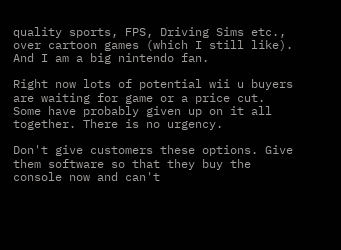quality sports, FPS, Driving Sims etc., over cartoon games (which I still like). And I am a big nintendo fan.

Right now lots of potential wii u buyers are waiting for game or a price cut. Some have probably given up on it all together. There is no urgency.

Don't give customers these options. Give them software so that they buy the console now and can't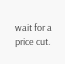wait for a price cut.